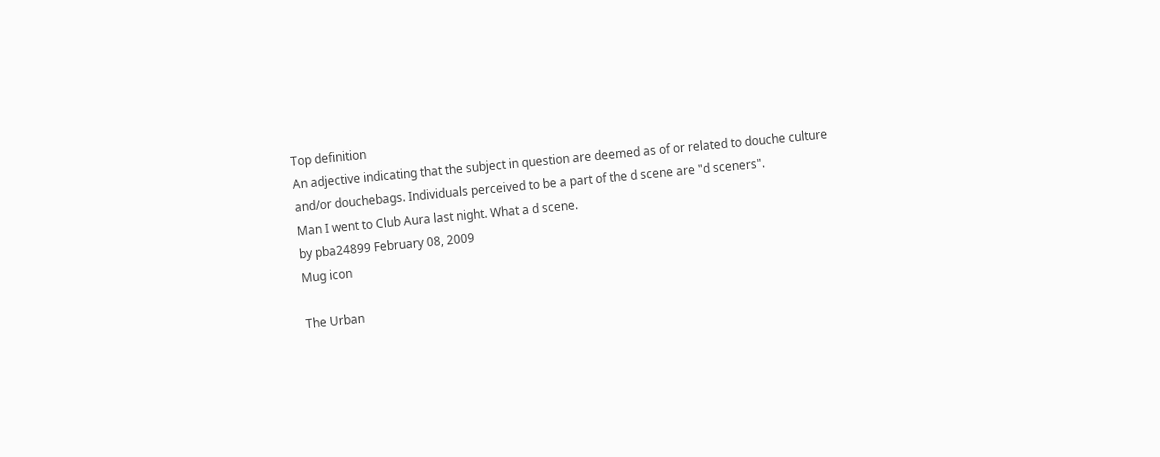Top definition
An adjective indicating that the subject in question are deemed as of or related to douche culture and/or douchebags. Individuals perceived to be a part of the d scene are "d sceners".
Man I went to Club Aura last night. What a d scene.
by pba24899 February 08, 2009
Mug icon

The Urban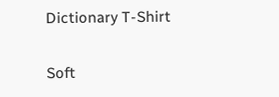Dictionary T-Shirt

Soft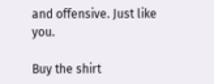and offensive. Just like you.

Buy the shirt